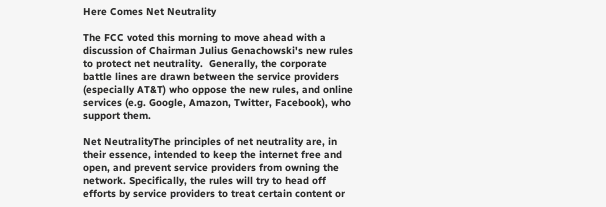Here Comes Net Neutrality

The FCC voted this morning to move ahead with a discussion of Chairman Julius Genachowski's new rules to protect net neutrality.  Generally, the corporate battle lines are drawn between the service providers (especially AT&T) who oppose the new rules, and online services (e.g. Google, Amazon, Twitter, Facebook), who support them.

Net NeutralityThe principles of net neutrality are, in their essence, intended to keep the internet free and open, and prevent service providers from owning the network. Specifically, the rules will try to head off efforts by service providers to treat certain content or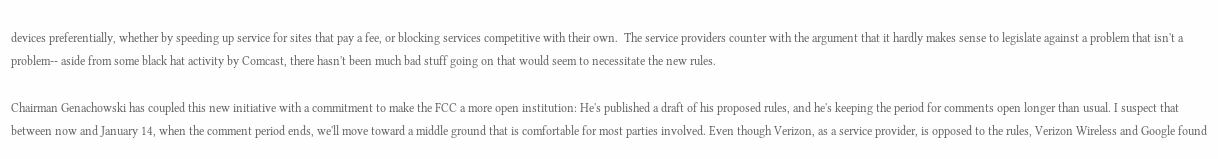devices preferentially, whether by speeding up service for sites that pay a fee, or blocking services competitive with their own.  The service providers counter with the argument that it hardly makes sense to legislate against a problem that isn't a problem-- aside from some black hat activity by Comcast, there hasn't been much bad stuff going on that would seem to necessitate the new rules.

Chairman Genachowski has coupled this new initiative with a commitment to make the FCC a more open institution: He's published a draft of his proposed rules, and he's keeping the period for comments open longer than usual. I suspect that between now and January 14, when the comment period ends, we'll move toward a middle ground that is comfortable for most parties involved. Even though Verizon, as a service provider, is opposed to the rules, Verizon Wireless and Google found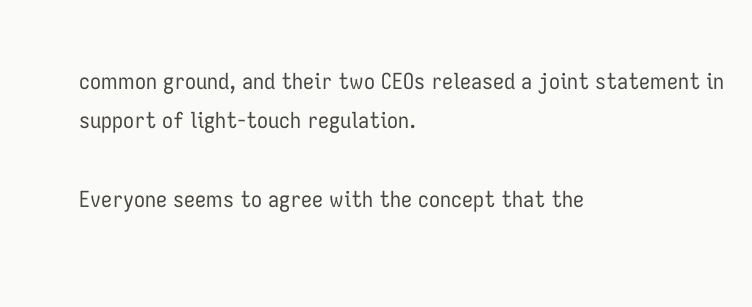common ground, and their two CEOs released a joint statement in support of light-touch regulation.

Everyone seems to agree with the concept that the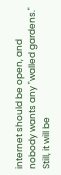internet should be open, and nobody wants any "walled gardens." Still, it will be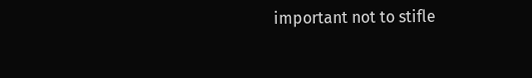important not to stifle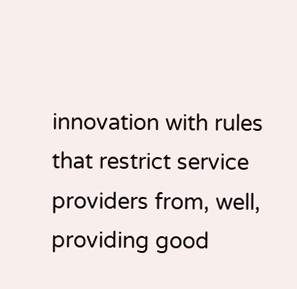innovation with rules that restrict service providers from, well, providing good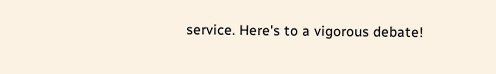service. Here's to a vigorous debate!